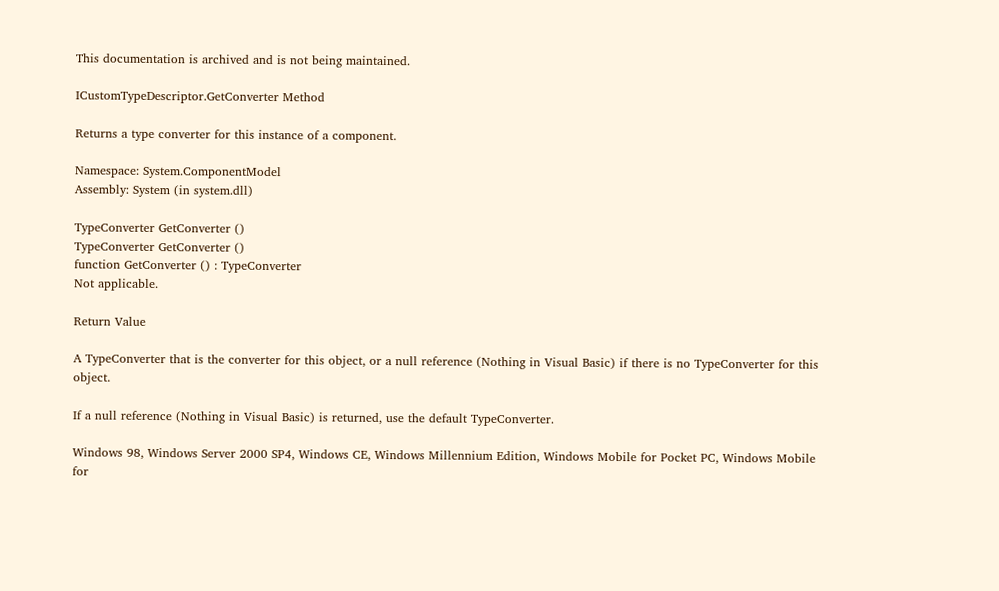This documentation is archived and is not being maintained.

ICustomTypeDescriptor.GetConverter Method

Returns a type converter for this instance of a component.

Namespace: System.ComponentModel
Assembly: System (in system.dll)

TypeConverter GetConverter ()
TypeConverter GetConverter ()
function GetConverter () : TypeConverter
Not applicable.

Return Value

A TypeConverter that is the converter for this object, or a null reference (Nothing in Visual Basic) if there is no TypeConverter for this object.

If a null reference (Nothing in Visual Basic) is returned, use the default TypeConverter.

Windows 98, Windows Server 2000 SP4, Windows CE, Windows Millennium Edition, Windows Mobile for Pocket PC, Windows Mobile for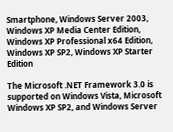Smartphone, Windows Server 2003, Windows XP Media Center Edition, Windows XP Professional x64 Edition, Windows XP SP2, Windows XP Starter Edition

The Microsoft .NET Framework 3.0 is supported on Windows Vista, Microsoft Windows XP SP2, and Windows Server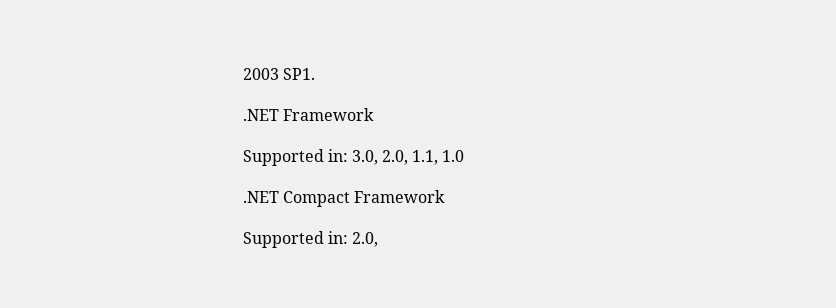2003 SP1.

.NET Framework

Supported in: 3.0, 2.0, 1.1, 1.0

.NET Compact Framework

Supported in: 2.0,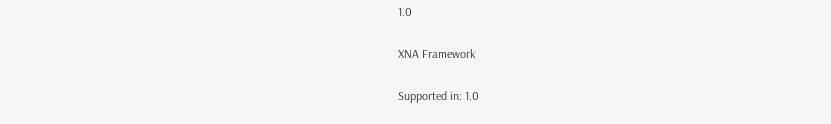1.0

XNA Framework

Supported in: 1.0